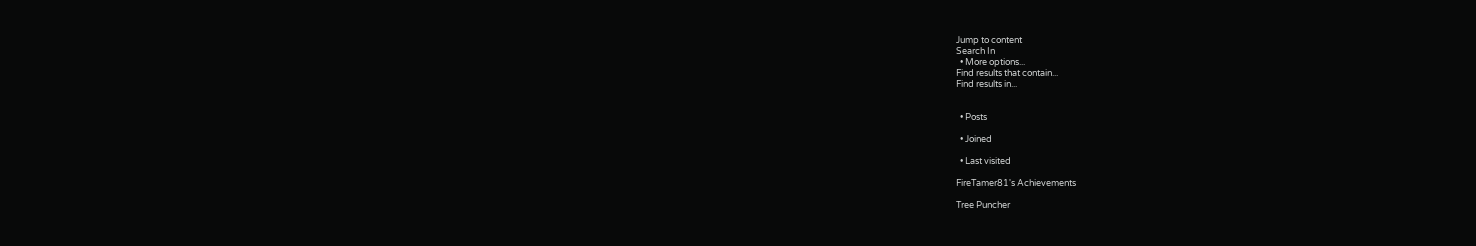Jump to content
Search In
  • More options...
Find results that contain...
Find results in...


  • Posts

  • Joined

  • Last visited

FireTamer81's Achievements

Tree Puncher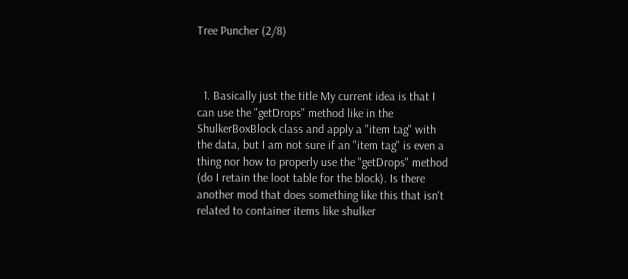Tree Puncher (2/8)



  1. Basically just the title My current idea is that I can use the "getDrops" method like in the ShulkerBoxBlock class and apply a "item tag" with the data, but I am not sure if an "item tag" is even a thing nor how to properly use the "getDrops" method (do I retain the loot table for the block). Is there another mod that does something like this that isn't related to container items like shulker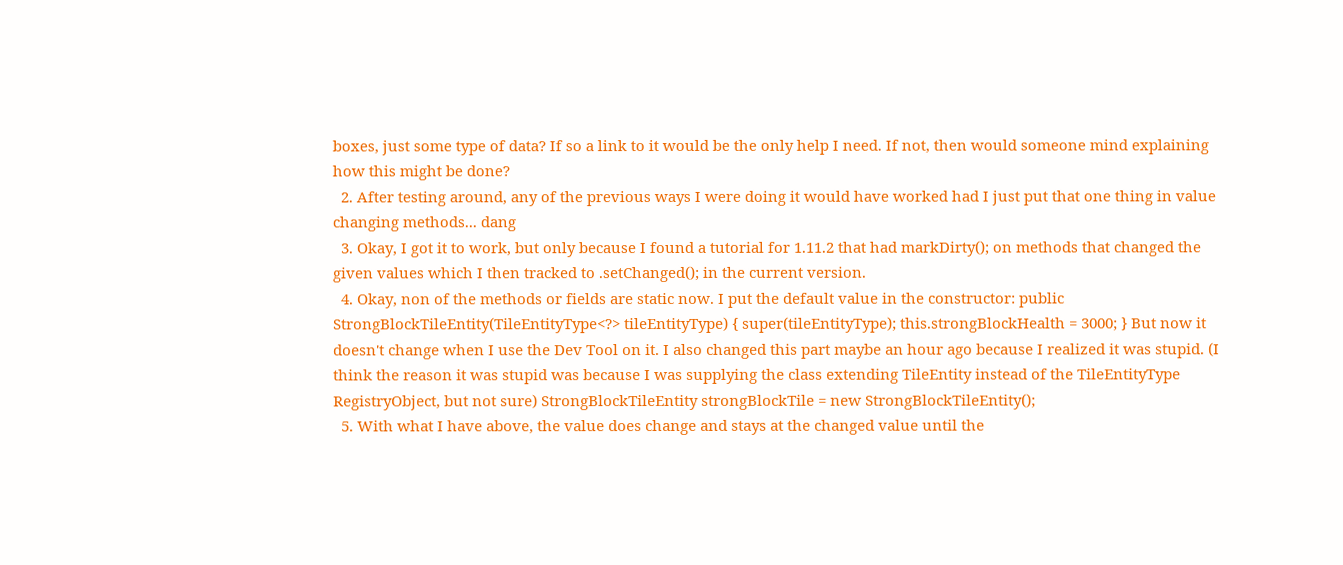boxes, just some type of data? If so a link to it would be the only help I need. If not, then would someone mind explaining how this might be done?
  2. After testing around, any of the previous ways I were doing it would have worked had I just put that one thing in value changing methods... dang
  3. Okay, I got it to work, but only because I found a tutorial for 1.11.2 that had markDirty(); on methods that changed the given values which I then tracked to .setChanged(); in the current version.
  4. Okay, non of the methods or fields are static now. I put the default value in the constructor: public StrongBlockTileEntity(TileEntityType<?> tileEntityType) { super(tileEntityType); this.strongBlockHealth = 3000; } But now it doesn't change when I use the Dev Tool on it. I also changed this part maybe an hour ago because I realized it was stupid. (I think the reason it was stupid was because I was supplying the class extending TileEntity instead of the TileEntityType RegistryObject, but not sure) StrongBlockTileEntity strongBlockTile = new StrongBlockTileEntity();
  5. With what I have above, the value does change and stays at the changed value until the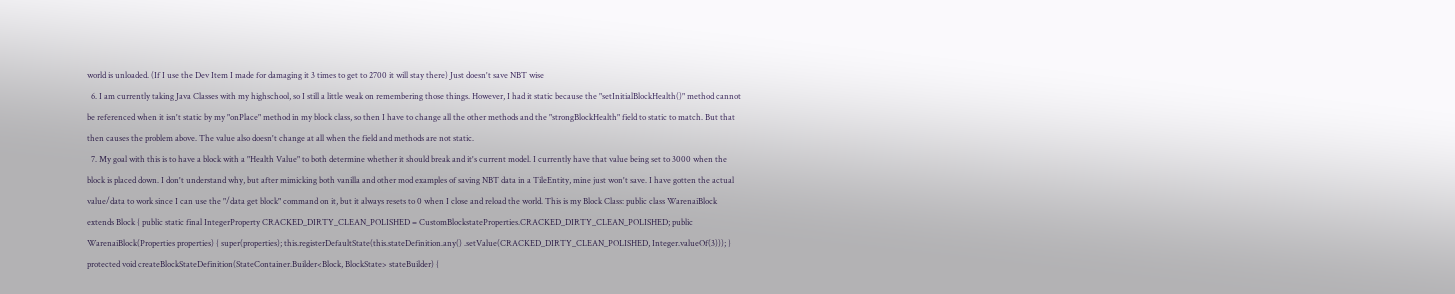world is unloaded. (If I use the Dev Item I made for damaging it 3 times to get to 2700 it will stay there) Just doesn't save NBT wise
  6. I am currently taking Java Classes with my highschool, so I still a little weak on remembering those things. However, I had it static because the "setInitialBlockHealth()" method cannot be referenced when it isn't static by my "onPlace" method in my block class, so then I have to change all the other methods and the "strongBlockHealth" field to static to match. But that then causes the problem above. The value also doesn't change at all when the field and methods are not static.
  7. My goal with this is to have a block with a "Health Value" to both determine whether it should break and it's current model. I currently have that value being set to 3000 when the block is placed down. I don't understand why, but after mimicking both vanilla and other mod examples of saving NBT data in a TileEntity, mine just won't save. I have gotten the actual value/data to work since I can use the "/data get block" command on it, but it always resets to 0 when I close and reload the world. This is my Block Class: public class WarenaiBlock extends Block { public static final IntegerProperty CRACKED_DIRTY_CLEAN_POLISHED = CustomBlockstateProperties.CRACKED_DIRTY_CLEAN_POLISHED; public WarenaiBlock(Properties properties) { super(properties); this.registerDefaultState(this.stateDefinition.any() .setValue(CRACKED_DIRTY_CLEAN_POLISHED, Integer.valueOf(3))); } protected void createBlockStateDefinition(StateContainer.Builder<Block, BlockState> stateBuilder) {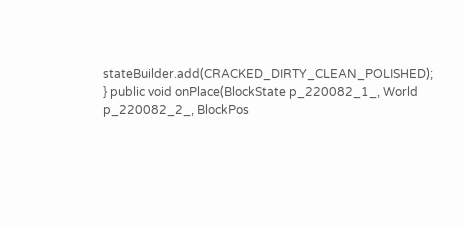stateBuilder.add(CRACKED_DIRTY_CLEAN_POLISHED); } public void onPlace(BlockState p_220082_1_, World p_220082_2_, BlockPos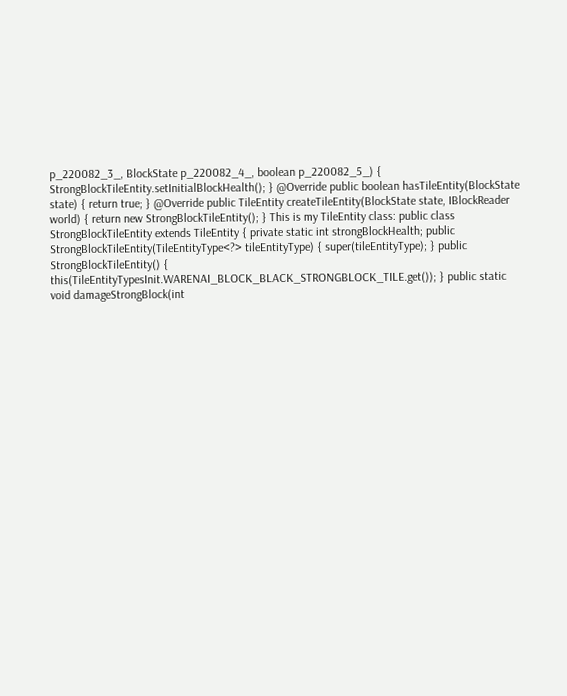p_220082_3_, BlockState p_220082_4_, boolean p_220082_5_) { StrongBlockTileEntity.setInitialBlockHealth(); } @Override public boolean hasTileEntity(BlockState state) { return true; } @Override public TileEntity createTileEntity(BlockState state, IBlockReader world) { return new StrongBlockTileEntity(); } This is my TileEntity class: public class StrongBlockTileEntity extends TileEntity { private static int strongBlockHealth; public StrongBlockTileEntity(TileEntityType<?> tileEntityType) { super(tileEntityType); } public StrongBlockTileEntity() { this(TileEntityTypesInit.WARENAI_BLOCK_BLACK_STRONGBLOCK_TILE.get()); } public static void damageStrongBlock(int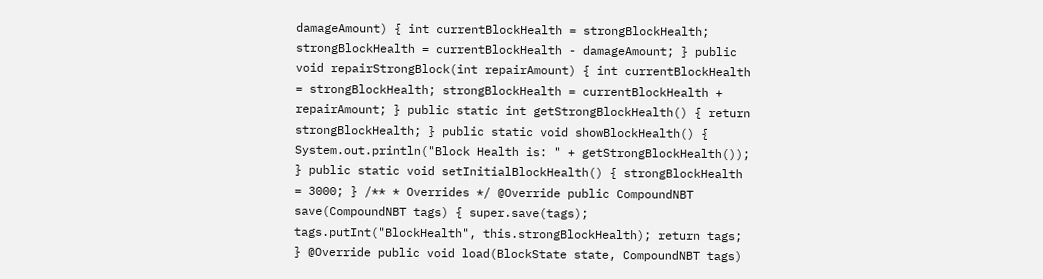damageAmount) { int currentBlockHealth = strongBlockHealth; strongBlockHealth = currentBlockHealth - damageAmount; } public void repairStrongBlock(int repairAmount) { int currentBlockHealth = strongBlockHealth; strongBlockHealth = currentBlockHealth + repairAmount; } public static int getStrongBlockHealth() { return strongBlockHealth; } public static void showBlockHealth() { System.out.println("Block Health is: " + getStrongBlockHealth()); } public static void setInitialBlockHealth() { strongBlockHealth = 3000; } /** * Overrides */ @Override public CompoundNBT save(CompoundNBT tags) { super.save(tags); tags.putInt("BlockHealth", this.strongBlockHealth); return tags; } @Override public void load(BlockState state, CompoundNBT tags)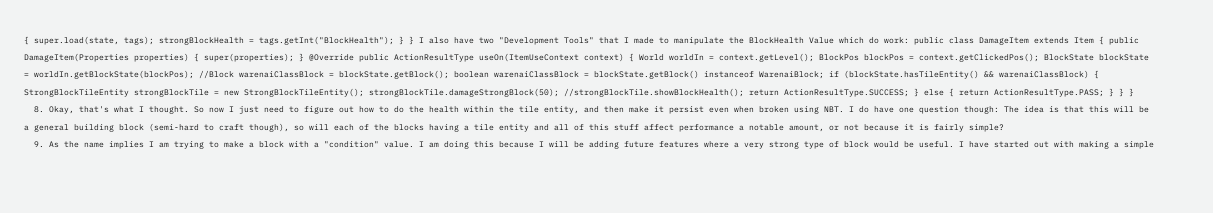{ super.load(state, tags); strongBlockHealth = tags.getInt("BlockHealth"); } } I also have two "Development Tools" that I made to manipulate the BlockHealth Value which do work: public class DamageItem extends Item { public DamageItem(Properties properties) { super(properties); } @Override public ActionResultType useOn(ItemUseContext context) { World worldIn = context.getLevel(); BlockPos blockPos = context.getClickedPos(); BlockState blockState = worldIn.getBlockState(blockPos); //Block warenaiClassBlock = blockState.getBlock(); boolean warenaiClassBlock = blockState.getBlock() instanceof WarenaiBlock; if (blockState.hasTileEntity() && warenaiClassBlock) { StrongBlockTileEntity strongBlockTile = new StrongBlockTileEntity(); strongBlockTile.damageStrongBlock(50); //strongBlockTile.showBlockHealth(); return ActionResultType.SUCCESS; } else { return ActionResultType.PASS; } } }
  8. Okay, that's what I thought. So now I just need to figure out how to do the health within the tile entity, and then make it persist even when broken using NBT. I do have one question though: The idea is that this will be a general building block (semi-hard to craft though), so will each of the blocks having a tile entity and all of this stuff affect performance a notable amount, or not because it is fairly simple?
  9. As the name implies I am trying to make a block with a "condition" value. I am doing this because I will be adding future features where a very strong type of block would be useful. I have started out with making a simple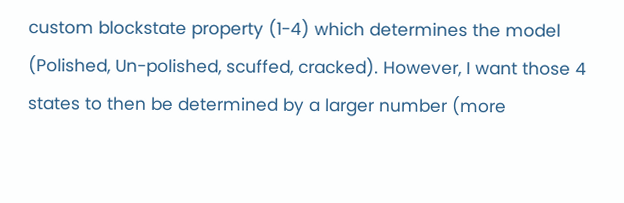custom blockstate property (1-4) which determines the model (Polished, Un-polished, scuffed, cracked). However, I want those 4 states to then be determined by a larger number (more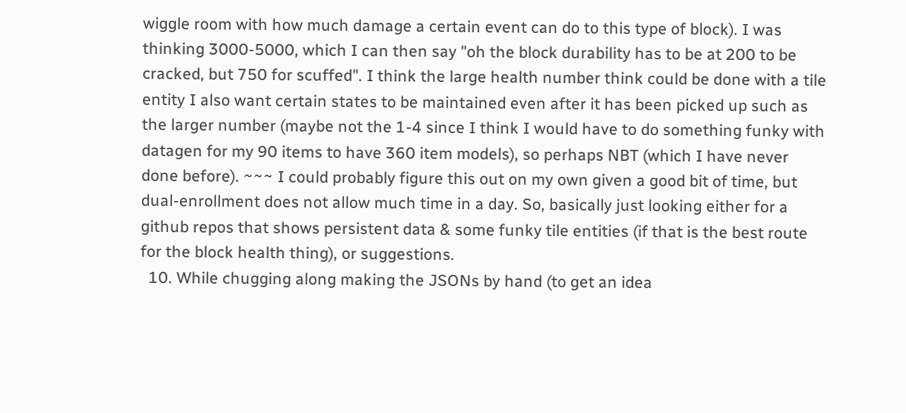wiggle room with how much damage a certain event can do to this type of block). I was thinking 3000-5000, which I can then say "oh the block durability has to be at 200 to be cracked, but 750 for scuffed". I think the large health number think could be done with a tile entity I also want certain states to be maintained even after it has been picked up such as the larger number (maybe not the 1-4 since I think I would have to do something funky with datagen for my 90 items to have 360 item models), so perhaps NBT (which I have never done before). ~~~ I could probably figure this out on my own given a good bit of time, but dual-enrollment does not allow much time in a day. So, basically just looking either for a github repos that shows persistent data & some funky tile entities (if that is the best route for the block health thing), or suggestions.
  10. While chugging along making the JSONs by hand (to get an idea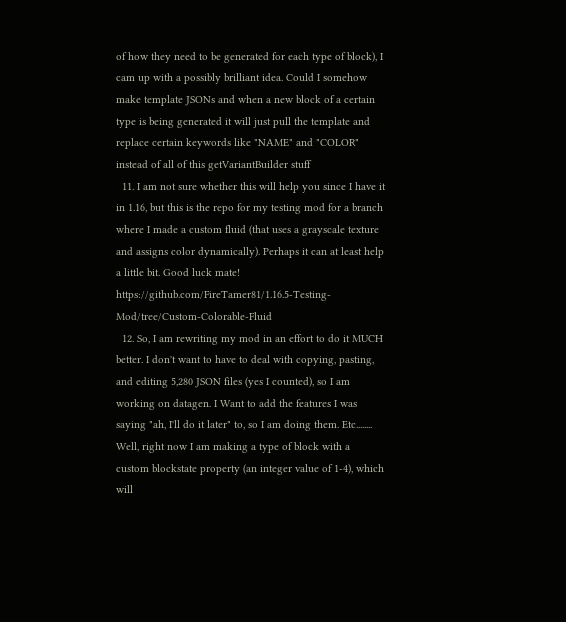of how they need to be generated for each type of block), I cam up with a possibly brilliant idea. Could I somehow make template JSONs and when a new block of a certain type is being generated it will just pull the template and replace certain keywords like "NAME" and "COLOR" instead of all of this getVariantBuilder stuff
  11. I am not sure whether this will help you since I have it in 1.16, but this is the repo for my testing mod for a branch where I made a custom fluid (that uses a grayscale texture and assigns color dynamically). Perhaps it can at least help a little bit. Good luck mate! https://github.com/FireTamer81/1.16.5-Testing-Mod/tree/Custom-Colorable-Fluid
  12. So, I am rewriting my mod in an effort to do it MUCH better. I don't want to have to deal with copying, pasting, and editing 5,280 JSON files (yes I counted), so I am working on datagen. I Want to add the features I was saying "ah, I'll do it later" to, so I am doing them. Etc........ Well, right now I am making a type of block with a custom blockstate property (an integer value of 1-4), which will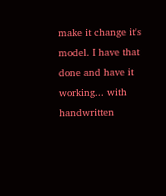make it change it's model. I have that done and have it working... with handwritten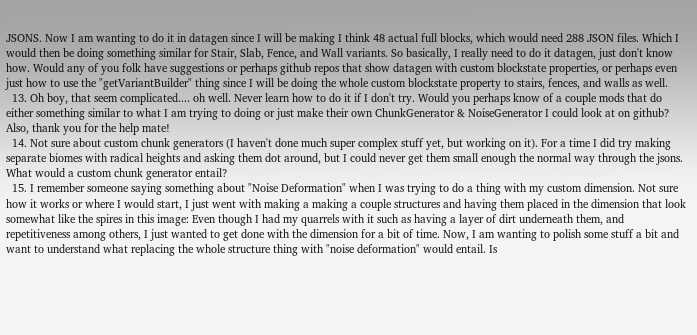JSONS. Now I am wanting to do it in datagen since I will be making I think 48 actual full blocks, which would need 288 JSON files. Which I would then be doing something similar for Stair, Slab, Fence, and Wall variants. So basically, I really need to do it datagen, just don't know how. Would any of you folk have suggestions or perhaps github repos that show datagen with custom blockstate properties, or perhaps even just how to use the "getVariantBuilder" thing since I will be doing the whole custom blockstate property to stairs, fences, and walls as well.
  13. Oh boy, that seem complicated.... oh well. Never learn how to do it if I don't try. Would you perhaps know of a couple mods that do either something similar to what I am trying to doing or just make their own ChunkGenerator & NoiseGenerator I could look at on github? Also, thank you for the help mate!
  14. Not sure about custom chunk generators (I haven't done much super complex stuff yet, but working on it). For a time I did try making separate biomes with radical heights and asking them dot around, but I could never get them small enough the normal way through the jsons. What would a custom chunk generator entail?
  15. I remember someone saying something about "Noise Deformation" when I was trying to do a thing with my custom dimension. Not sure how it works or where I would start, I just went with making a making a couple structures and having them placed in the dimension that look somewhat like the spires in this image: Even though I had my quarrels with it such as having a layer of dirt underneath them, and repetitiveness among others, I just wanted to get done with the dimension for a bit of time. Now, I am wanting to polish some stuff a bit and want to understand what replacing the whole structure thing with "noise deformation" would entail. Is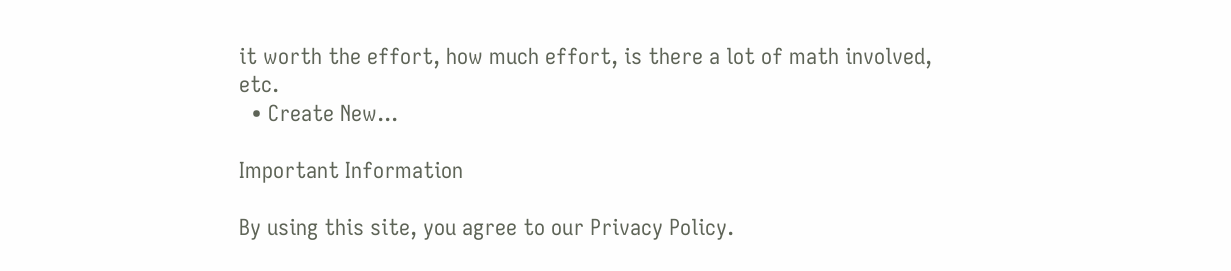it worth the effort, how much effort, is there a lot of math involved, etc.
  • Create New...

Important Information

By using this site, you agree to our Privacy Policy.